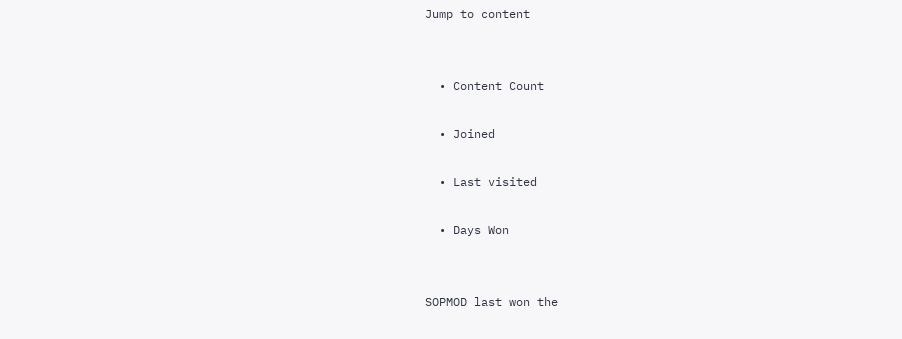Jump to content


  • Content Count

  • Joined

  • Last visited

  • Days Won


SOPMOD last won the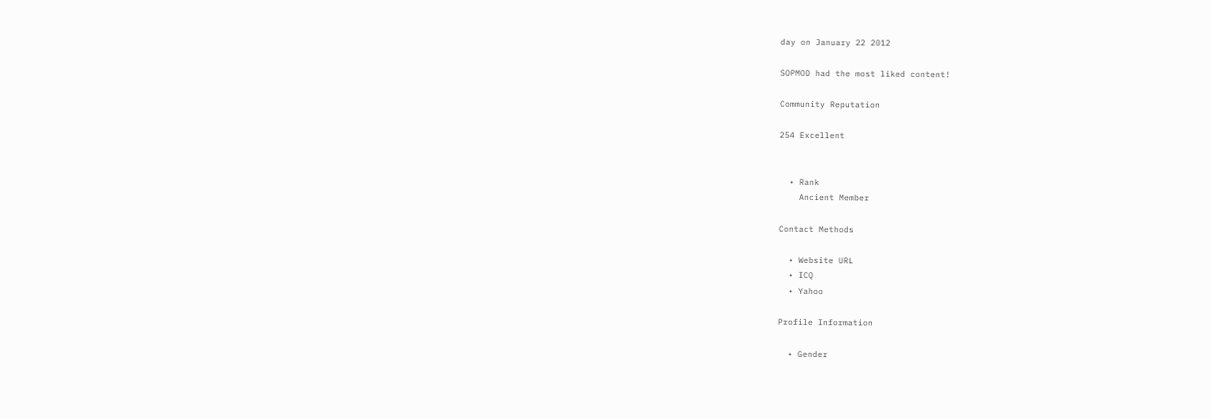day on January 22 2012

SOPMOD had the most liked content!

Community Reputation

254 Excellent


  • Rank
    Ancient Member

Contact Methods

  • Website URL
  • ICQ
  • Yahoo

Profile Information

  • Gender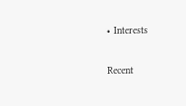• Interests

Recent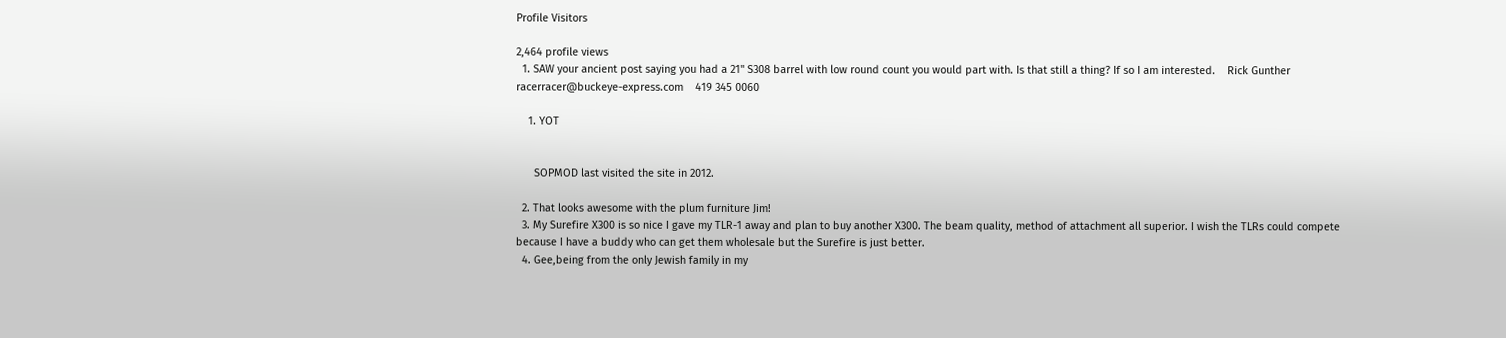Profile Visitors

2,464 profile views
  1. SAW your ancient post saying you had a 21" S308 barrel with low round count you would part with. Is that still a thing? If so I am interested.    Rick Gunther  racerracer@buckeye-express.com    419 345 0060

    1. YOT


      SOPMOD last visited the site in 2012.

  2. That looks awesome with the plum furniture Jim!
  3. My Surefire X300 is so nice I gave my TLR-1 away and plan to buy another X300. The beam quality, method of attachment all superior. I wish the TLRs could compete because I have a buddy who can get them wholesale but the Surefire is just better.
  4. Gee,being from the only Jewish family in my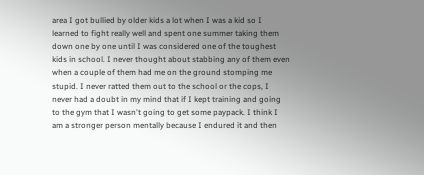area I got bullied by older kids a lot when I was a kid so I learned to fight really well and spent one summer taking them down one by one until I was considered one of the toughest kids in school. I never thought about stabbing any of them even when a couple of them had me on the ground stomping me stupid. I never ratted them out to the school or the cops, I never had a doubt in my mind that if I kept training and going to the gym that I wasn't going to get some paypack. I think I am a stronger person mentally because I endured it and then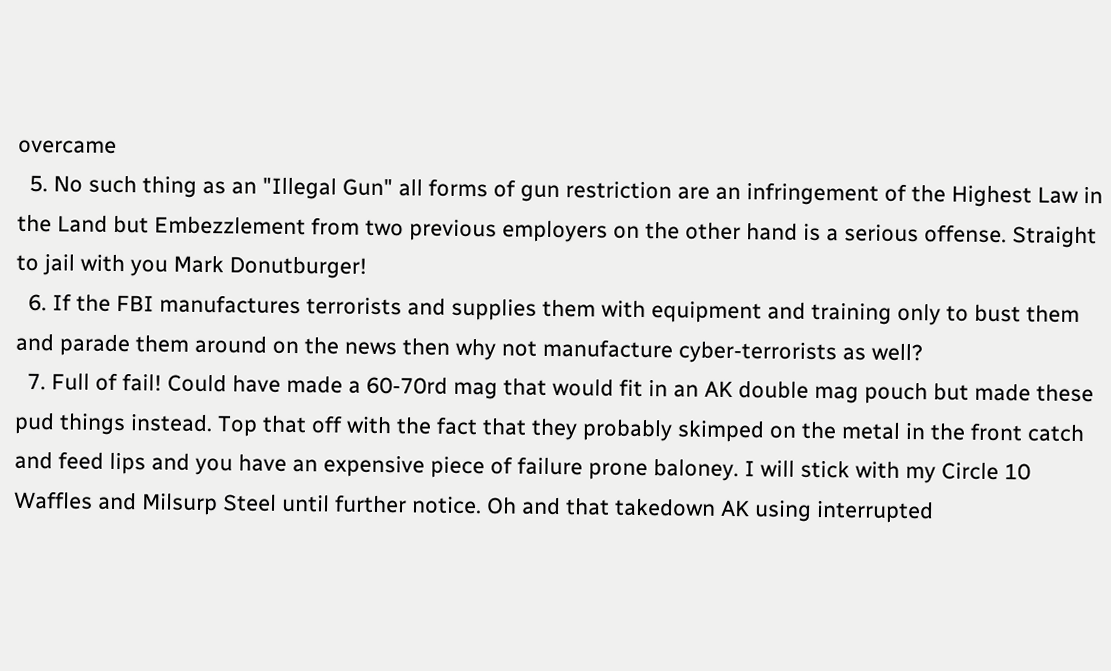overcame
  5. No such thing as an "Illegal Gun" all forms of gun restriction are an infringement of the Highest Law in the Land but Embezzlement from two previous employers on the other hand is a serious offense. Straight to jail with you Mark Donutburger!
  6. If the FBI manufactures terrorists and supplies them with equipment and training only to bust them and parade them around on the news then why not manufacture cyber-terrorists as well?
  7. Full of fail! Could have made a 60-70rd mag that would fit in an AK double mag pouch but made these pud things instead. Top that off with the fact that they probably skimped on the metal in the front catch and feed lips and you have an expensive piece of failure prone baloney. I will stick with my Circle 10 Waffles and Milsurp Steel until further notice. Oh and that takedown AK using interrupted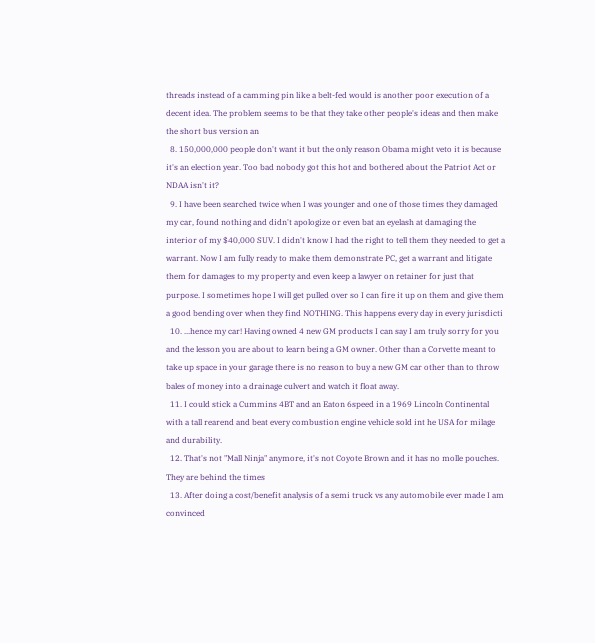threads instead of a camming pin like a belt-fed would is another poor execution of a decent idea. The problem seems to be that they take other people's ideas and then make the short bus version an
  8. 150,000,000 people don't want it but the only reason Obama might veto it is because it's an election year. Too bad nobody got this hot and bothered about the Patriot Act or NDAA isn't it?
  9. I have been searched twice when I was younger and one of those times they damaged my car, found nothing and didn't apologize or even bat an eyelash at damaging the interior of my $40,000 SUV. I didn't know I had the right to tell them they needed to get a warrant. Now I am fully ready to make them demonstrate PC, get a warrant and litigate them for damages to my property and even keep a lawyer on retainer for just that purpose. I sometimes hope I will get pulled over so I can fire it up on them and give them a good bending over when they find NOTHING. This happens every day in every jurisdicti
  10. ...hence my car! Having owned 4 new GM products I can say I am truly sorry for you and the lesson you are about to learn being a GM owner. Other than a Corvette meant to take up space in your garage there is no reason to buy a new GM car other than to throw bales of money into a drainage culvert and watch it float away.
  11. I could stick a Cummins 4BT and an Eaton 6speed in a 1969 Lincoln Continental with a tall rearend and beat every combustion engine vehicle sold int he USA for milage and durability.
  12. That's not "Mall Ninja" anymore, it's not Coyote Brown and it has no molle pouches. They are behind the times
  13. After doing a cost/benefit analysis of a semi truck vs any automobile ever made I am convinced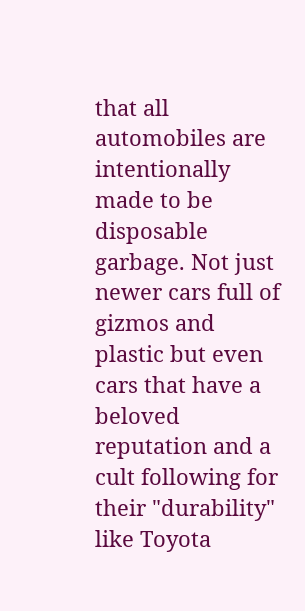that all automobiles are intentionally made to be disposable garbage. Not just newer cars full of gizmos and plastic but even cars that have a beloved reputation and a cult following for their "durability" like Toyota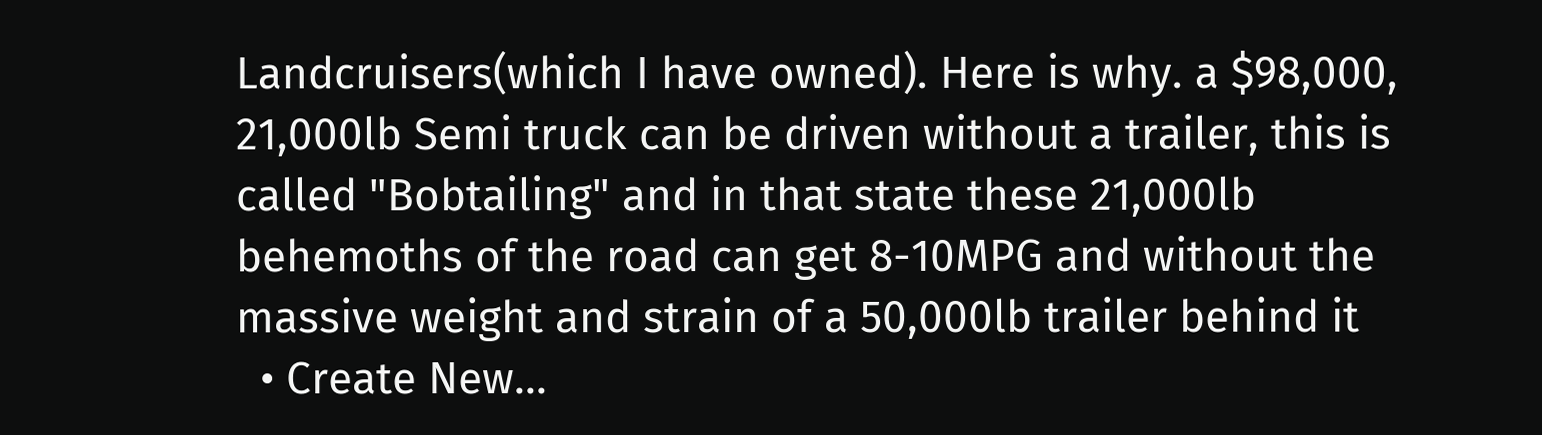Landcruisers(which I have owned). Here is why. a $98,000, 21,000lb Semi truck can be driven without a trailer, this is called "Bobtailing" and in that state these 21,000lb behemoths of the road can get 8-10MPG and without the massive weight and strain of a 50,000lb trailer behind it
  • Create New...